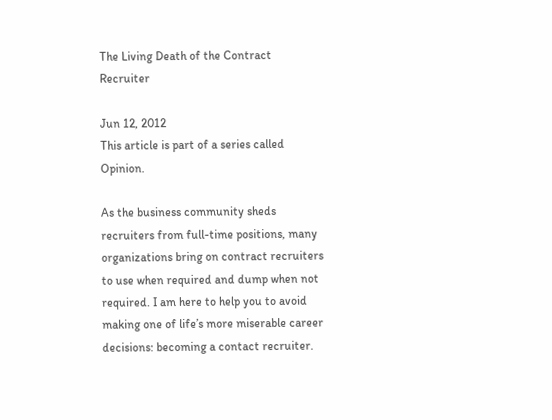The Living Death of the Contract Recruiter

Jun 12, 2012
This article is part of a series called Opinion.

As the business community sheds recruiters from full-time positions, many organizations bring on contract recruiters to use when required and dump when not required. I am here to help you to avoid making one of life’s more miserable career decisions: becoming a contact recruiter.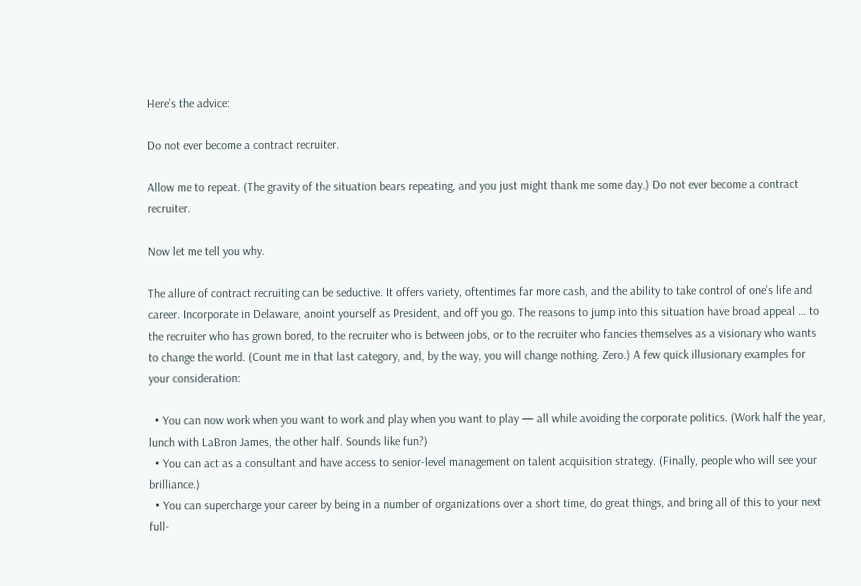Here’s the advice:

Do not ever become a contract recruiter.

Allow me to repeat. (The gravity of the situation bears repeating, and you just might thank me some day.) Do not ever become a contract recruiter.

Now let me tell you why.

The allure of contract recruiting can be seductive. It offers variety, oftentimes far more cash, and the ability to take control of one’s life and career. Incorporate in Delaware, anoint yourself as President, and off you go. The reasons to jump into this situation have broad appeal … to the recruiter who has grown bored, to the recruiter who is between jobs, or to the recruiter who fancies themselves as a visionary who wants to change the world. (Count me in that last category, and, by the way, you will change nothing. Zero.) A few quick illusionary examples for your consideration:

  • You can now work when you want to work and play when you want to play — all while avoiding the corporate politics. (Work half the year, lunch with LaBron James, the other half. Sounds like fun?)
  • You can act as a consultant and have access to senior-level management on talent acquisition strategy. (Finally, people who will see your brilliance.)
  • You can supercharge your career by being in a number of organizations over a short time, do great things, and bring all of this to your next full-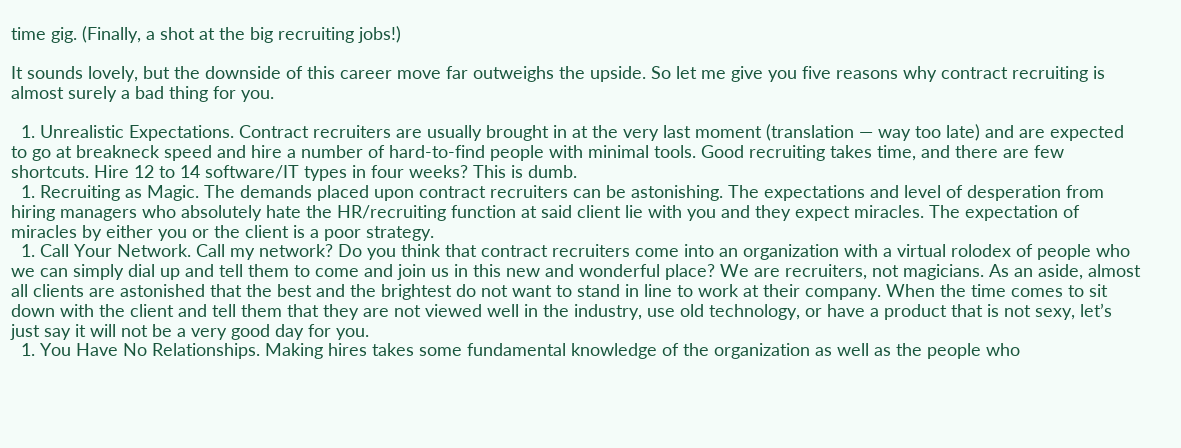time gig. (Finally, a shot at the big recruiting jobs!)

It sounds lovely, but the downside of this career move far outweighs the upside. So let me give you five reasons why contract recruiting is almost surely a bad thing for you.

  1. Unrealistic Expectations. Contract recruiters are usually brought in at the very last moment (translation — way too late) and are expected to go at breakneck speed and hire a number of hard-to-find people with minimal tools. Good recruiting takes time, and there are few shortcuts. Hire 12 to 14 software/IT types in four weeks? This is dumb.
  1. Recruiting as Magic. The demands placed upon contract recruiters can be astonishing. The expectations and level of desperation from hiring managers who absolutely hate the HR/recruiting function at said client lie with you and they expect miracles. The expectation of miracles by either you or the client is a poor strategy.
  1. Call Your Network. Call my network? Do you think that contract recruiters come into an organization with a virtual rolodex of people who we can simply dial up and tell them to come and join us in this new and wonderful place? We are recruiters, not magicians. As an aside, almost all clients are astonished that the best and the brightest do not want to stand in line to work at their company. When the time comes to sit down with the client and tell them that they are not viewed well in the industry, use old technology, or have a product that is not sexy, let’s just say it will not be a very good day for you.
  1. You Have No Relationships. Making hires takes some fundamental knowledge of the organization as well as the people who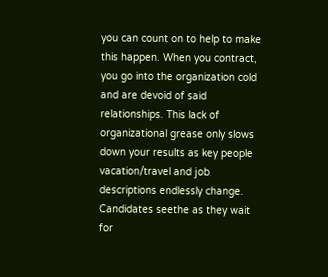you can count on to help to make this happen. When you contract, you go into the organization cold and are devoid of said relationships. This lack of organizational grease only slows down your results as key people vacation/travel and job descriptions endlessly change. Candidates seethe as they wait for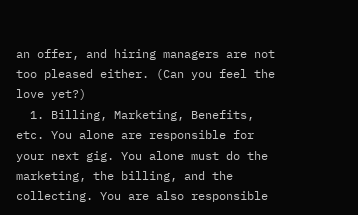an offer, and hiring managers are not too pleased either. (Can you feel the love yet?)
  1. Billing, Marketing, Benefits, etc. You alone are responsible for your next gig. You alone must do the marketing, the billing, and the collecting. You are also responsible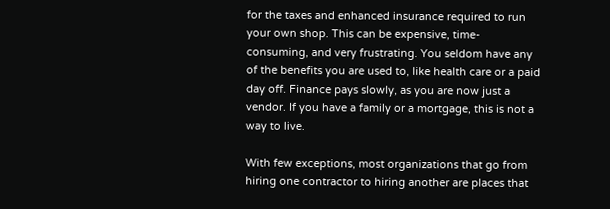for the taxes and enhanced insurance required to run your own shop. This can be expensive, time-consuming, and very frustrating. You seldom have any of the benefits you are used to, like health care or a paid day off. Finance pays slowly, as you are now just a vendor. If you have a family or a mortgage, this is not a way to live.

With few exceptions, most organizations that go from hiring one contractor to hiring another are places that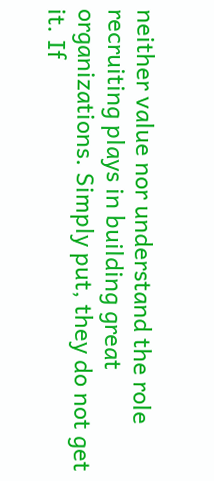neither value nor understand the role recruiting plays in building great organizations. Simply put, they do not get it. If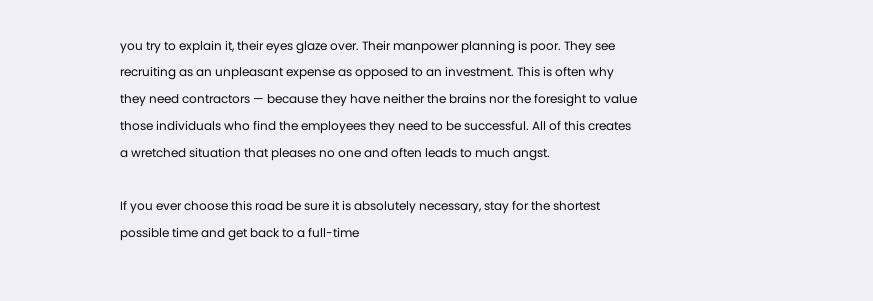you try to explain it, their eyes glaze over. Their manpower planning is poor. They see recruiting as an unpleasant expense as opposed to an investment. This is often why they need contractors — because they have neither the brains nor the foresight to value those individuals who find the employees they need to be successful. All of this creates a wretched situation that pleases no one and often leads to much angst.

If you ever choose this road be sure it is absolutely necessary, stay for the shortest possible time and get back to a full-time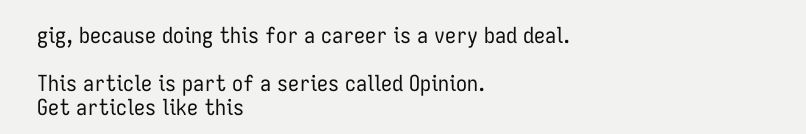gig, because doing this for a career is a very bad deal.

This article is part of a series called Opinion.
Get articles like this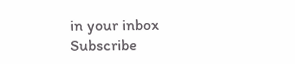in your inbox
Subscribe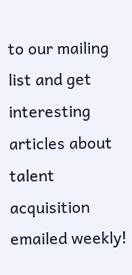to our mailing list and get interesting articles about talent acquisition emailed weekly!